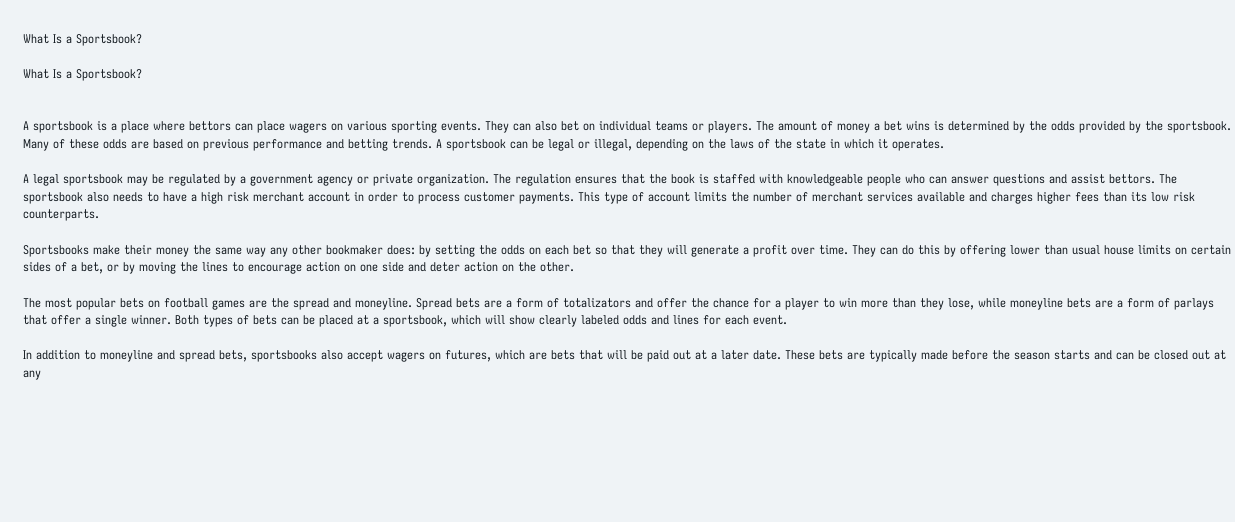What Is a Sportsbook?

What Is a Sportsbook?


A sportsbook is a place where bettors can place wagers on various sporting events. They can also bet on individual teams or players. The amount of money a bet wins is determined by the odds provided by the sportsbook. Many of these odds are based on previous performance and betting trends. A sportsbook can be legal or illegal, depending on the laws of the state in which it operates.

A legal sportsbook may be regulated by a government agency or private organization. The regulation ensures that the book is staffed with knowledgeable people who can answer questions and assist bettors. The sportsbook also needs to have a high risk merchant account in order to process customer payments. This type of account limits the number of merchant services available and charges higher fees than its low risk counterparts.

Sportsbooks make their money the same way any other bookmaker does: by setting the odds on each bet so that they will generate a profit over time. They can do this by offering lower than usual house limits on certain sides of a bet, or by moving the lines to encourage action on one side and deter action on the other.

The most popular bets on football games are the spread and moneyline. Spread bets are a form of totalizators and offer the chance for a player to win more than they lose, while moneyline bets are a form of parlays that offer a single winner. Both types of bets can be placed at a sportsbook, which will show clearly labeled odds and lines for each event.

In addition to moneyline and spread bets, sportsbooks also accept wagers on futures, which are bets that will be paid out at a later date. These bets are typically made before the season starts and can be closed out at any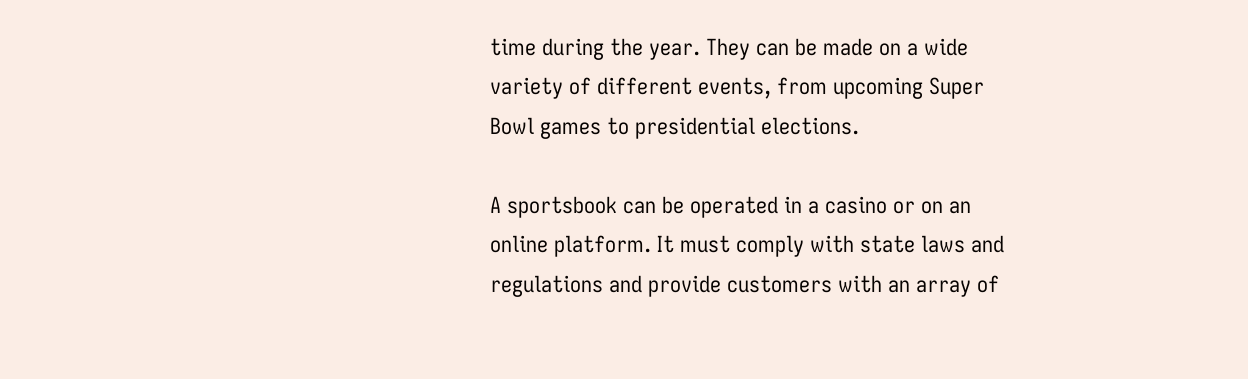time during the year. They can be made on a wide variety of different events, from upcoming Super Bowl games to presidential elections.

A sportsbook can be operated in a casino or on an online platform. It must comply with state laws and regulations and provide customers with an array of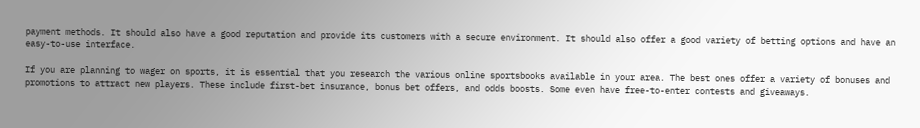payment methods. It should also have a good reputation and provide its customers with a secure environment. It should also offer a good variety of betting options and have an easy-to-use interface.

If you are planning to wager on sports, it is essential that you research the various online sportsbooks available in your area. The best ones offer a variety of bonuses and promotions to attract new players. These include first-bet insurance, bonus bet offers, and odds boosts. Some even have free-to-enter contests and giveaways.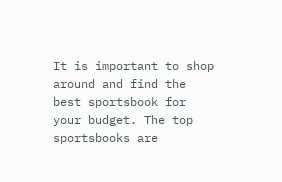It is important to shop around and find the best sportsbook for your budget. The top sportsbooks are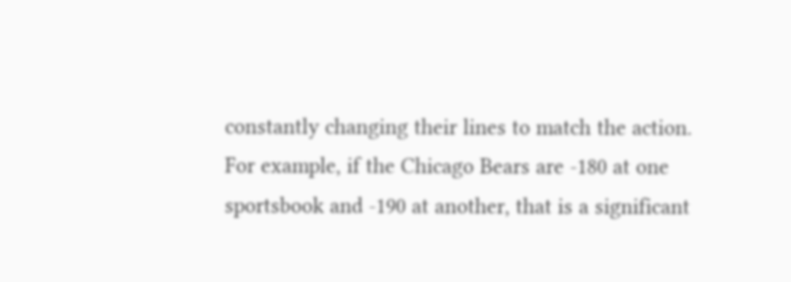constantly changing their lines to match the action. For example, if the Chicago Bears are -180 at one sportsbook and -190 at another, that is a significant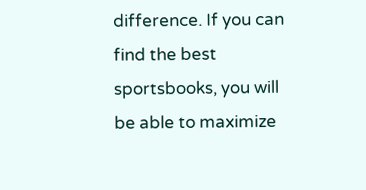difference. If you can find the best sportsbooks, you will be able to maximize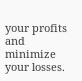your profits and minimize your losses.